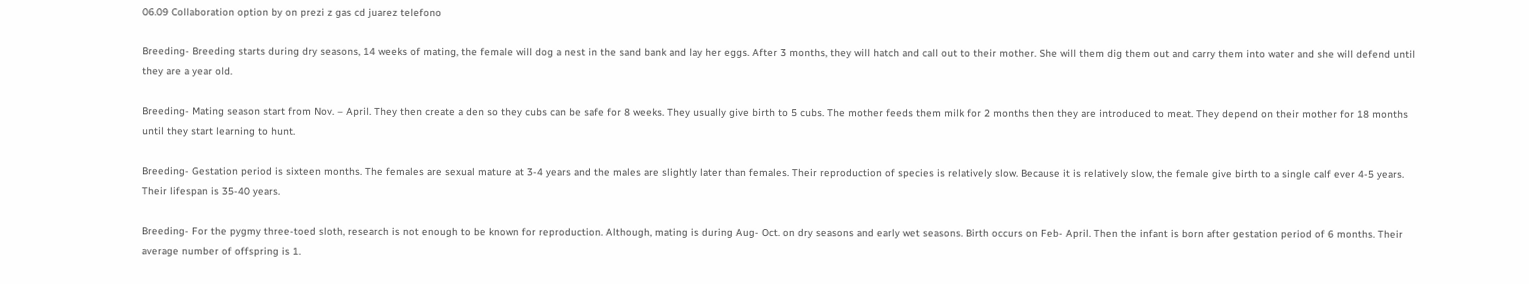06.09 Collaboration option by on prezi z gas cd juarez telefono

Breeding- Breeding starts during dry seasons, 14 weeks of mating, the female will dog a nest in the sand bank and lay her eggs. After 3 months, they will hatch and call out to their mother. She will them dig them out and carry them into water and she will defend until they are a year old.

Breeding- Mating season start from Nov. – April. They then create a den so they cubs can be safe for 8 weeks. They usually give birth to 5 cubs. The mother feeds them milk for 2 months then they are introduced to meat. They depend on their mother for 18 months until they start learning to hunt.

Breeding- Gestation period is sixteen months. The females are sexual mature at 3-4 years and the males are slightly later than females. Their reproduction of species is relatively slow. Because it is relatively slow, the female give birth to a single calf ever 4-5 years. Their lifespan is 35-40 years.

Breeding- For the pygmy three-toed sloth, research is not enough to be known for reproduction. Although, mating is during Aug- Oct. on dry seasons and early wet seasons. Birth occurs on Feb- April. Then the infant is born after gestation period of 6 months. Their average number of offspring is 1.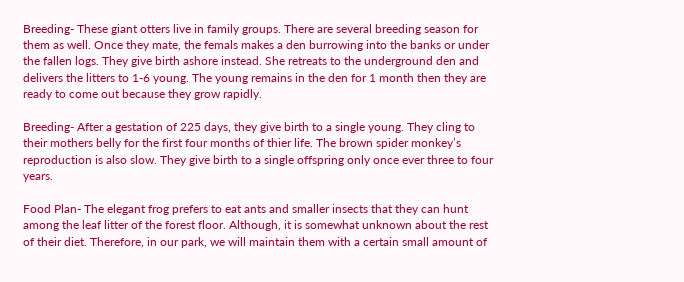Breeding- These giant otters live in family groups. There are several breeding season for them as well. Once they mate, the femals makes a den burrowing into the banks or under the fallen logs. They give birth ashore instead. She retreats to the underground den and delivers the litters to 1-6 young. The young remains in the den for 1 month then they are ready to come out because they grow rapidly.

Breeding- After a gestation of 225 days, they give birth to a single young. They cling to their mothers belly for the first four months of thier life. The brown spider monkey’s reproduction is also slow. They give birth to a single offspring only once ever three to four years.

Food Plan- The elegant frog prefers to eat ants and smaller insects that they can hunt among the leaf litter of the forest floor. Although, it is somewhat unknown about the rest of their diet. Therefore, in our park, we will maintain them with a certain small amount of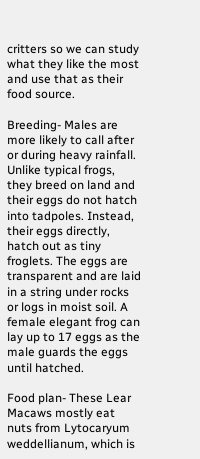critters so we can study what they like the most and use that as their food source.

Breeding- Males are more likely to call after or during heavy rainfall. Unlike typical frogs, they breed on land and their eggs do not hatch into tadpoles. Instead, their eggs directly, hatch out as tiny froglets. The eggs are transparent and are laid in a string under rocks or logs in moist soil. A female elegant frog can lay up to 17 eggs as the male guards the eggs until hatched.

Food plan- These Lear Macaws mostly eat nuts from Lytocaryum weddellianum, which is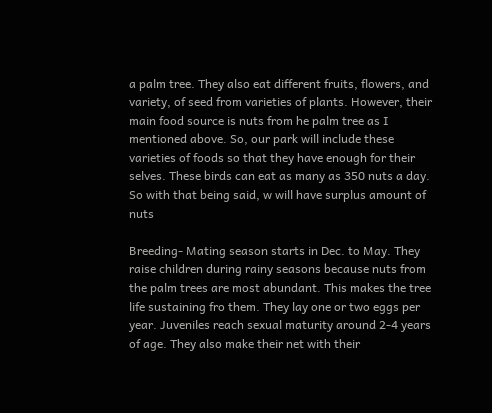a palm tree. They also eat different fruits, flowers, and variety, of seed from varieties of plants. However, their main food source is nuts from he palm tree as I mentioned above. So, our park will include these varieties of foods so that they have enough for their selves. These birds can eat as many as 350 nuts a day. So with that being said, w will have surplus amount of nuts

Breeding- Mating season starts in Dec. to May. They raise children during rainy seasons because nuts from the palm trees are most abundant. This makes the tree life sustaining fro them. They lay one or two eggs per year. Juveniles reach sexual maturity around 2-4 years of age. They also make their net with their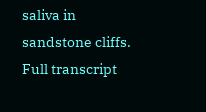saliva in sandstone cliffs. Full transcript